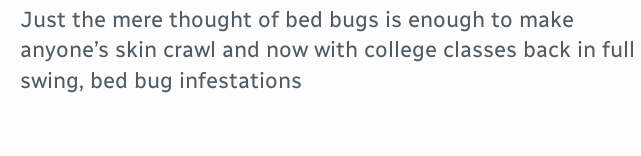Just the mere thought of bed bugs is enough to make anyone’s skin crawl and now with college classes back in full swing, bed bug infestations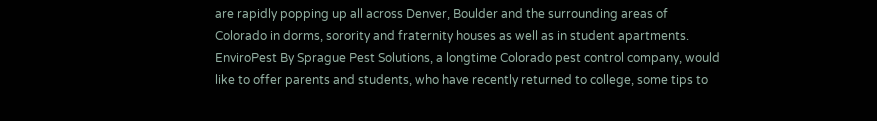are rapidly popping up all across Denver, Boulder and the surrounding areas of Colorado in dorms, sorority and fraternity houses as well as in student apartments. EnviroPest By Sprague Pest Solutions, a longtime Colorado pest control company, would like to offer parents and students, who have recently returned to college, some tips to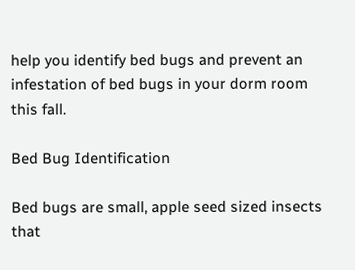help you identify bed bugs and prevent an infestation of bed bugs in your dorm room this fall.

Bed Bug Identification

Bed bugs are small, apple seed sized insects that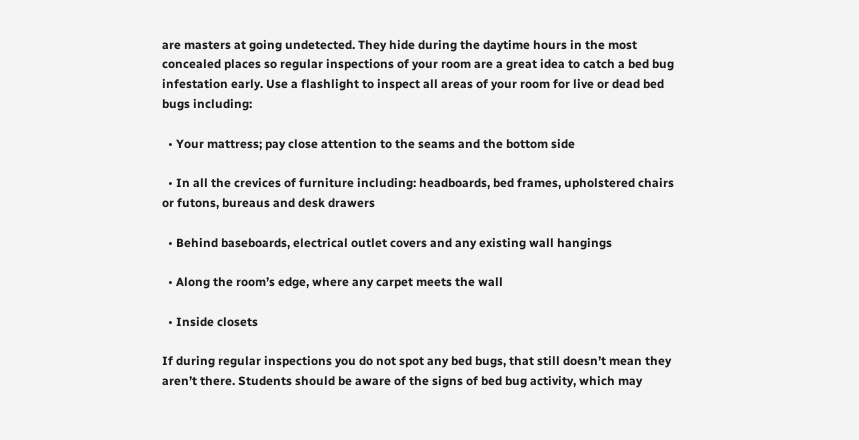are masters at going undetected. They hide during the daytime hours in the most concealed places so regular inspections of your room are a great idea to catch a bed bug infestation early. Use a flashlight to inspect all areas of your room for live or dead bed bugs including:

  • Your mattress; pay close attention to the seams and the bottom side

  • In all the crevices of furniture including: headboards, bed frames, upholstered chairs or futons, bureaus and desk drawers

  • Behind baseboards, electrical outlet covers and any existing wall hangings

  • Along the room’s edge, where any carpet meets the wall

  • Inside closets

If during regular inspections you do not spot any bed bugs, that still doesn’t mean they aren’t there. Students should be aware of the signs of bed bug activity, which may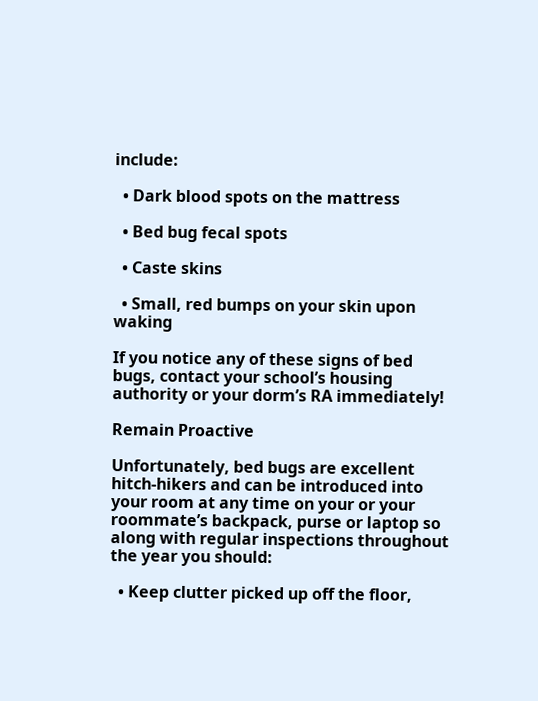include:

  • Dark blood spots on the mattress

  • Bed bug fecal spots

  • Caste skins

  • Small, red bumps on your skin upon waking

If you notice any of these signs of bed bugs, contact your school’s housing authority or your dorm’s RA immediately!

Remain Proactive

Unfortunately, bed bugs are excellent hitch-hikers and can be introduced into your room at any time on your or your roommate’s backpack, purse or laptop so along with regular inspections throughout the year you should:

  • Keep clutter picked up off the floor,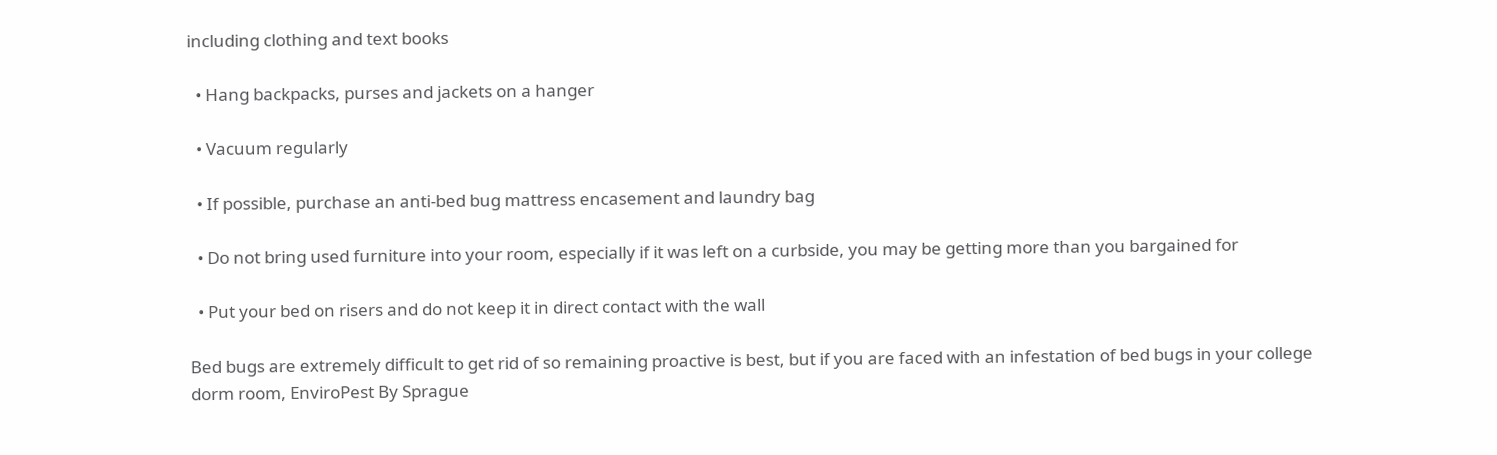including clothing and text books

  • Hang backpacks, purses and jackets on a hanger

  • Vacuum regularly

  • If possible, purchase an anti-bed bug mattress encasement and laundry bag

  • Do not bring used furniture into your room, especially if it was left on a curbside, you may be getting more than you bargained for

  • Put your bed on risers and do not keep it in direct contact with the wall

Bed bugs are extremely difficult to get rid of so remaining proactive is best, but if you are faced with an infestation of bed bugs in your college dorm room, EnviroPest By Sprague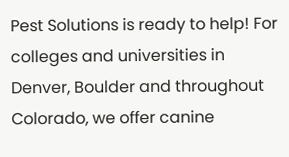Pest Solutions is ready to help! For colleges and universities in Denver, Boulder and throughout Colorado, we offer canine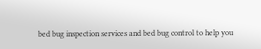bed bug inspection services and bed bug control to help you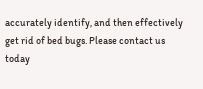accurately identify, and then effectively get rid of bed bugs. Please contact us today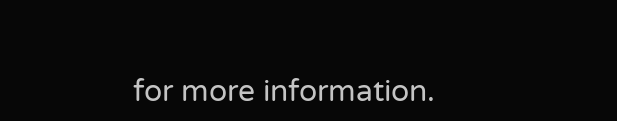for more information.